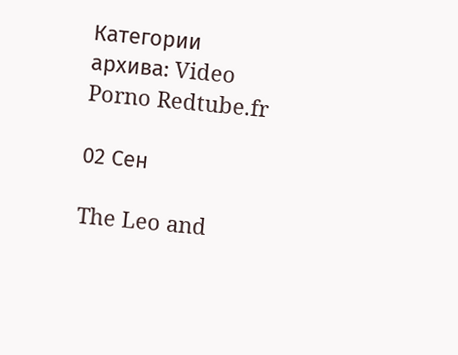Категории архива: Video Porno Redtube.fr

02 Сен

The Leo and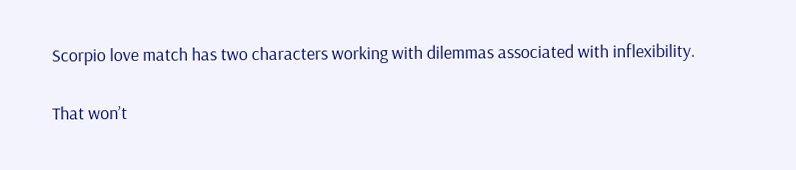Scorpio love match has two characters working with dilemmas associated with inflexibility.

That won’t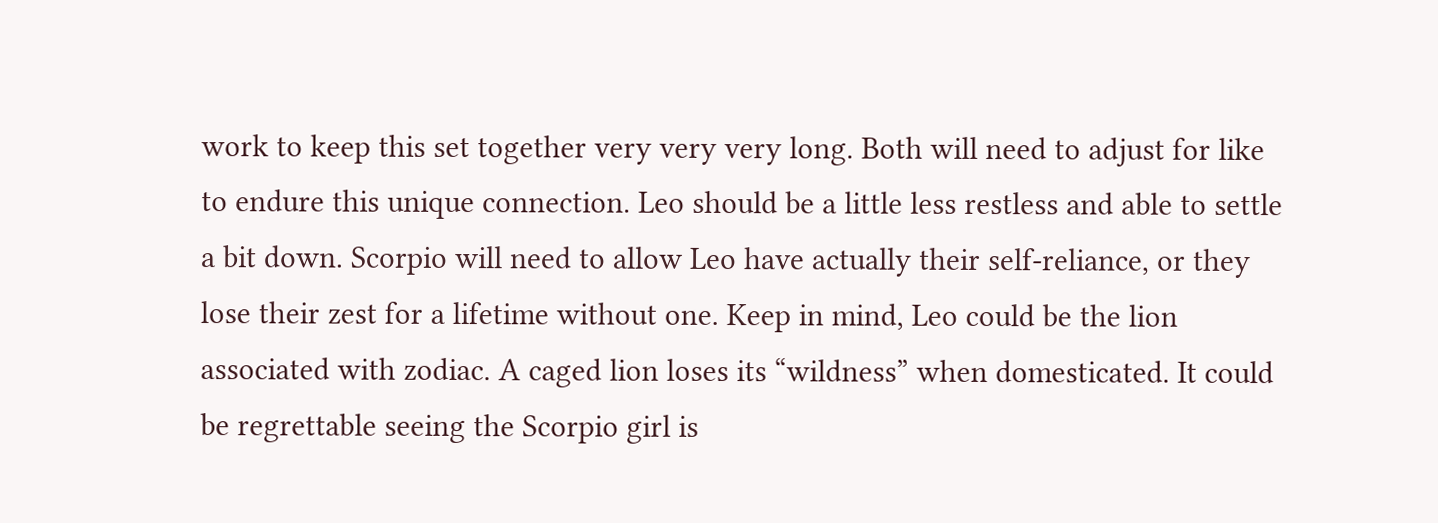work to keep this set together very very very long. Both will need to adjust for like to endure this unique connection. Leo should be a little less restless and able to settle a bit down. Scorpio will need to allow Leo have actually their self-reliance, or they lose their zest for a lifetime without one. Keep in mind, Leo could be the lion associated with zodiac. A caged lion loses its “wildness” when domesticated. It could be regrettable seeing the Scorpio girl is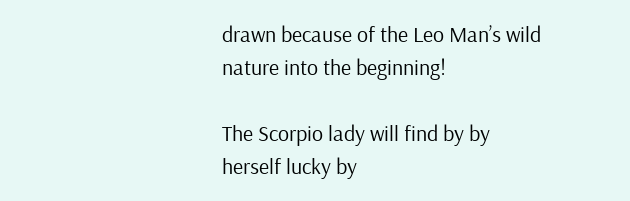drawn because of the Leo Man’s wild nature into the beginning!

The Scorpio lady will find by by herself lucky by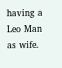having a Leo Man as wife.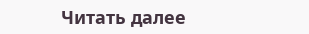Читать далее